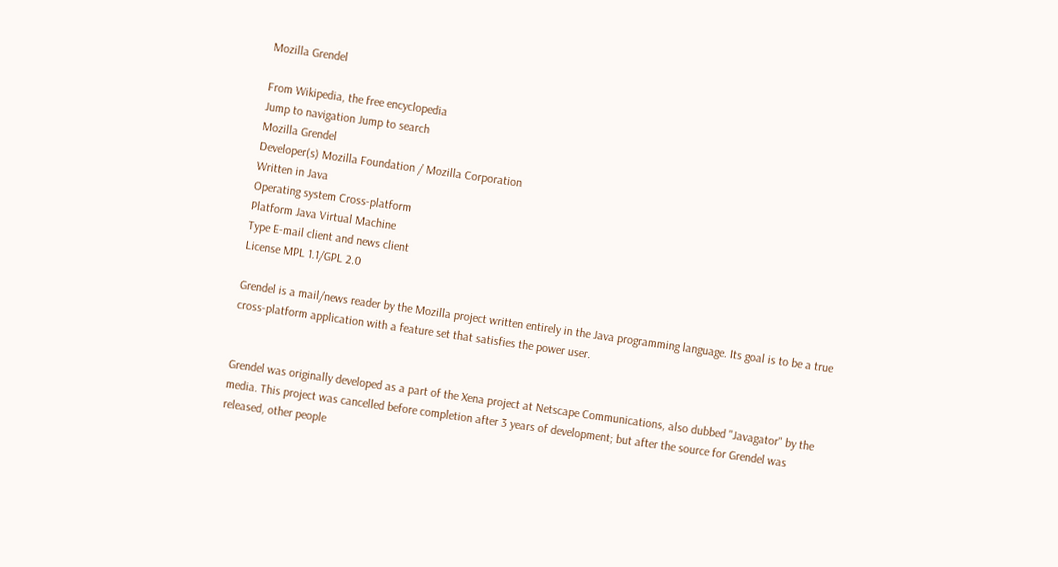Mozilla Grendel

From Wikipedia, the free encyclopedia
Jump to navigation Jump to search
Mozilla Grendel
Developer(s) Mozilla Foundation / Mozilla Corporation
Written in Java
Operating system Cross-platform
Platform Java Virtual Machine
Type E-mail client and news client
License MPL 1.1/GPL 2.0

Grendel is a mail/news reader by the Mozilla project written entirely in the Java programming language. Its goal is to be a true cross-platform application with a feature set that satisfies the power user.


Grendel was originally developed as a part of the Xena project at Netscape Communications, also dubbed "Javagator" by the media. This project was cancelled before completion after 3 years of development; but after the source for Grendel was released, other people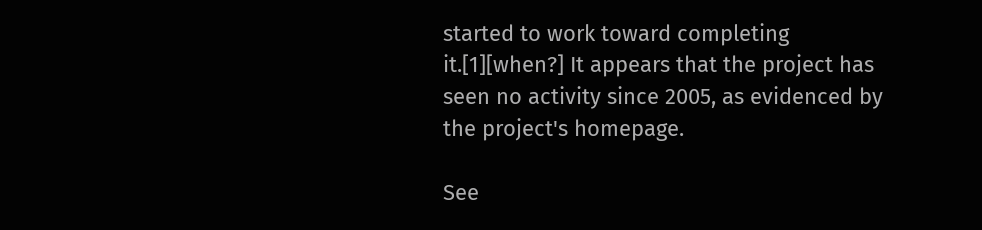started to work toward completing it.[1][when?] It appears that the project has seen no activity since 2005, as evidenced by the project's homepage.

See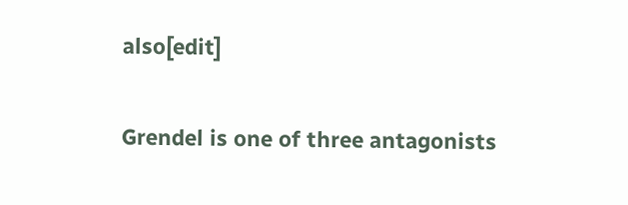also[edit]

Grendel is one of three antagonists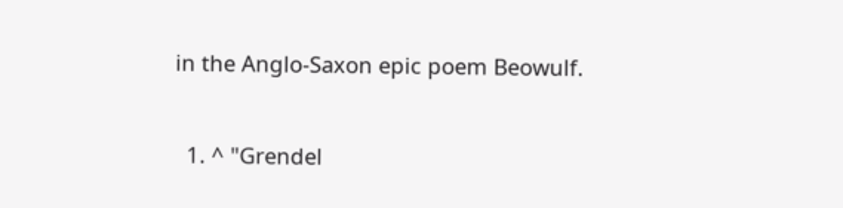in the Anglo-Saxon epic poem Beowulf.


  1. ^ "Grendel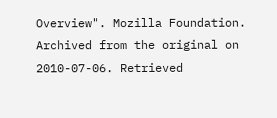Overview". Mozilla Foundation. Archived from the original on 2010-07-06. Retrieved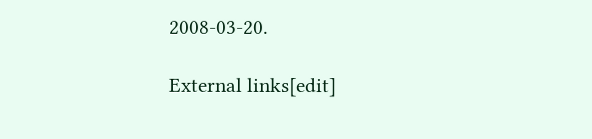2008-03-20.

External links[edit]